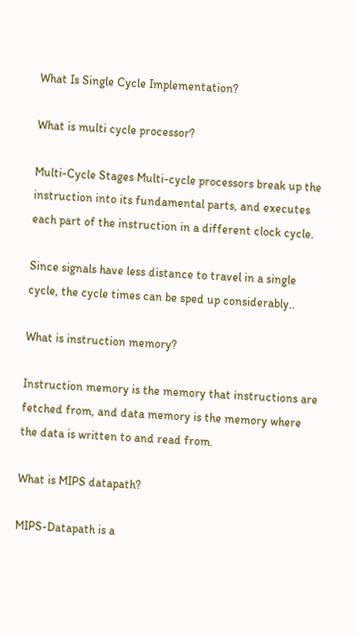What Is Single Cycle Implementation?

What is multi cycle processor?

Multi-Cycle Stages Multi-cycle processors break up the instruction into its fundamental parts, and executes each part of the instruction in a different clock cycle.

Since signals have less distance to travel in a single cycle, the cycle times can be sped up considerably..

What is instruction memory?

Instruction memory is the memory that instructions are fetched from, and data memory is the memory where the data is written to and read from.

What is MIPS datapath?

MIPS-Datapath is a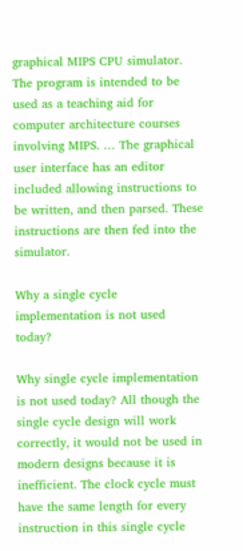graphical MIPS CPU simulator. The program is intended to be used as a teaching aid for computer architecture courses involving MIPS. … The graphical user interface has an editor included allowing instructions to be written, and then parsed. These instructions are then fed into the simulator.

Why a single cycle implementation is not used today?

Why single cycle implementation is not used today? All though the single cycle design will work correctly, it would not be used in modern designs because it is inefficient. The clock cycle must have the same length for every instruction in this single cycle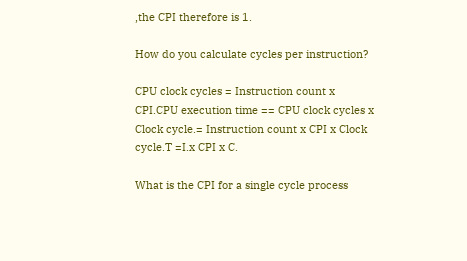,the CPI therefore is 1.

How do you calculate cycles per instruction?

CPU clock cycles = Instruction count x CPI.CPU execution time == CPU clock cycles x Clock cycle.= Instruction count x CPI x Clock cycle.T =I.x CPI x C.

What is the CPI for a single cycle process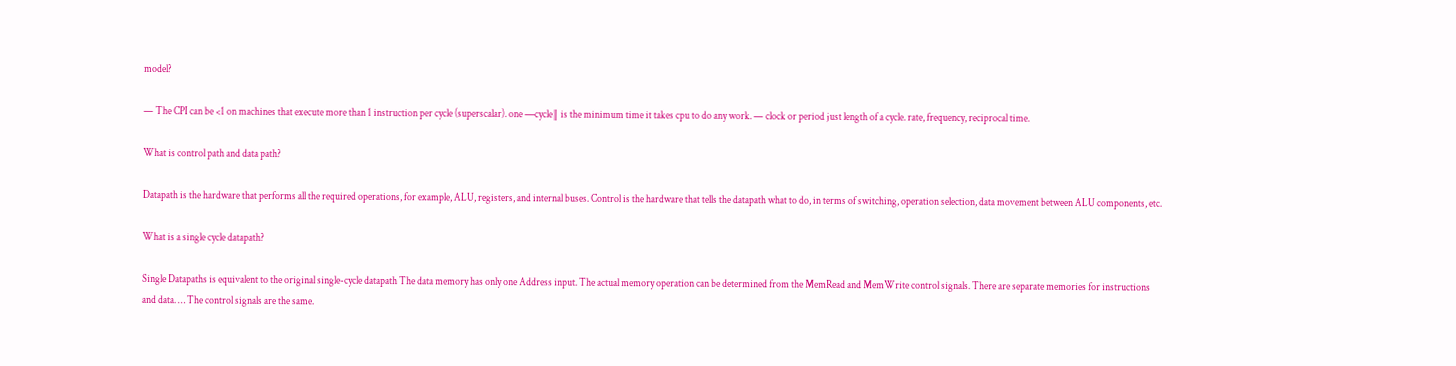model?

— The CPI can be <1 on machines that execute more than 1 instruction per cycle (superscalar). one ―cycle‖ is the minimum time it takes cpu to do any work. — clock or period just length of a cycle. rate, frequency, reciprocal time.

What is control path and data path?

Datapath is the hardware that performs all the required operations, for example, ALU, registers, and internal buses. Control is the hardware that tells the datapath what to do, in terms of switching, operation selection, data movement between ALU components, etc.

What is a single cycle datapath?

Single Datapaths is equivalent to the original single-cycle datapath The data memory has only one Address input. The actual memory operation can be determined from the MemRead and MemWrite control signals. There are separate memories for instructions and data. … The control signals are the same.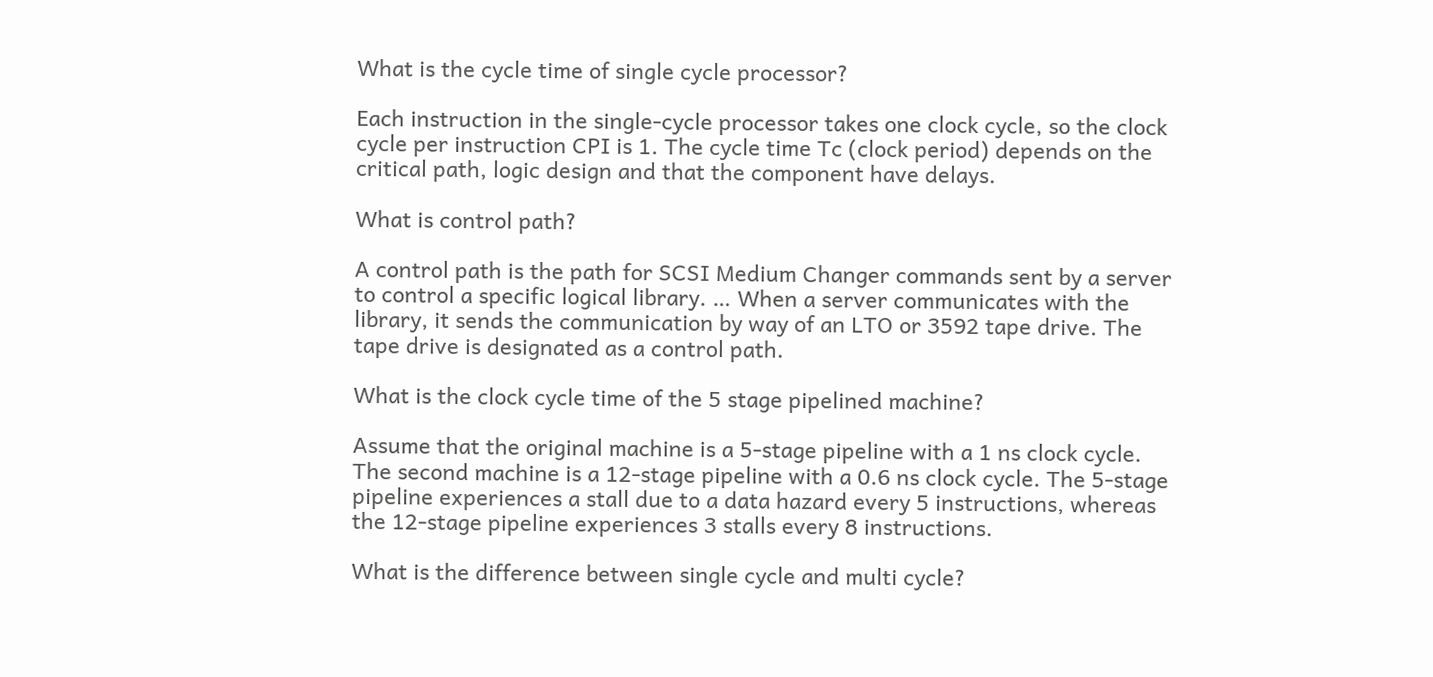What is the cycle time of single cycle processor?

Each instruction in the single-cycle processor takes one clock cycle, so the clock cycle per instruction CPI is 1. The cycle time Tc (clock period) depends on the critical path, logic design and that the component have delays.

What is control path?

A control path is the path for SCSI Medium Changer commands sent by a server to control a specific logical library. … When a server communicates with the library, it sends the communication by way of an LTO or 3592 tape drive. The tape drive is designated as a control path.

What is the clock cycle time of the 5 stage pipelined machine?

Assume that the original machine is a 5-stage pipeline with a 1 ns clock cycle. The second machine is a 12-stage pipeline with a 0.6 ns clock cycle. The 5-stage pipeline experiences a stall due to a data hazard every 5 instructions, whereas the 12-stage pipeline experiences 3 stalls every 8 instructions.

What is the difference between single cycle and multi cycle?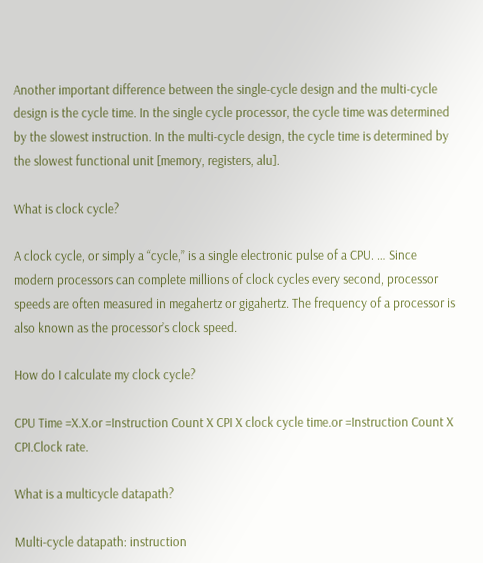Another important difference between the single-cycle design and the multi-cycle design is the cycle time. In the single cycle processor, the cycle time was determined by the slowest instruction. In the multi-cycle design, the cycle time is determined by the slowest functional unit [memory, registers, alu].

What is clock cycle?

A clock cycle, or simply a “cycle,” is a single electronic pulse of a CPU. … Since modern processors can complete millions of clock cycles every second, processor speeds are often measured in megahertz or gigahertz. The frequency of a processor is also known as the processor’s clock speed.

How do I calculate my clock cycle?

CPU Time =X.X.or =Instruction Count X CPI X clock cycle time.or =Instruction Count X CPI.Clock rate.

What is a multicycle datapath?

Multi-cycle datapath: instruction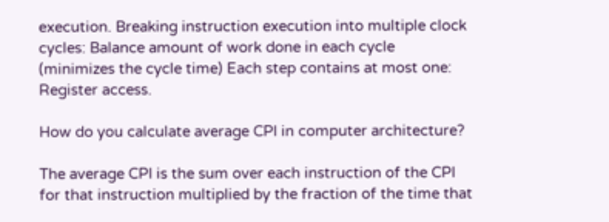execution. Breaking instruction execution into multiple clock cycles: Balance amount of work done in each cycle (minimizes the cycle time) Each step contains at most one: Register access.

How do you calculate average CPI in computer architecture?

The average CPI is the sum over each instruction of the CPI for that instruction multiplied by the fraction of the time that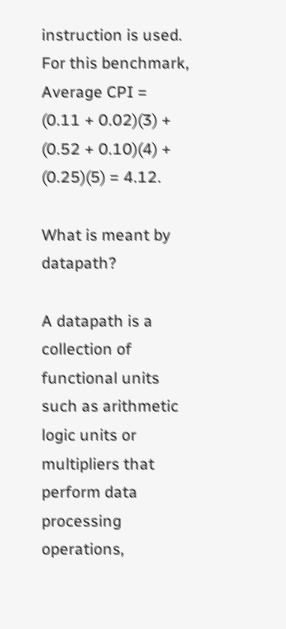instruction is used. For this benchmark, Average CPI = (0.11 + 0.02)(3) + (0.52 + 0.10)(4) + (0.25)(5) = 4.12.

What is meant by datapath?

A datapath is a collection of functional units such as arithmetic logic units or multipliers that perform data processing operations,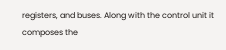registers, and buses. Along with the control unit it composes the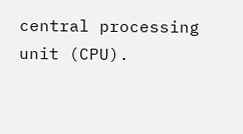central processing unit (CPU).